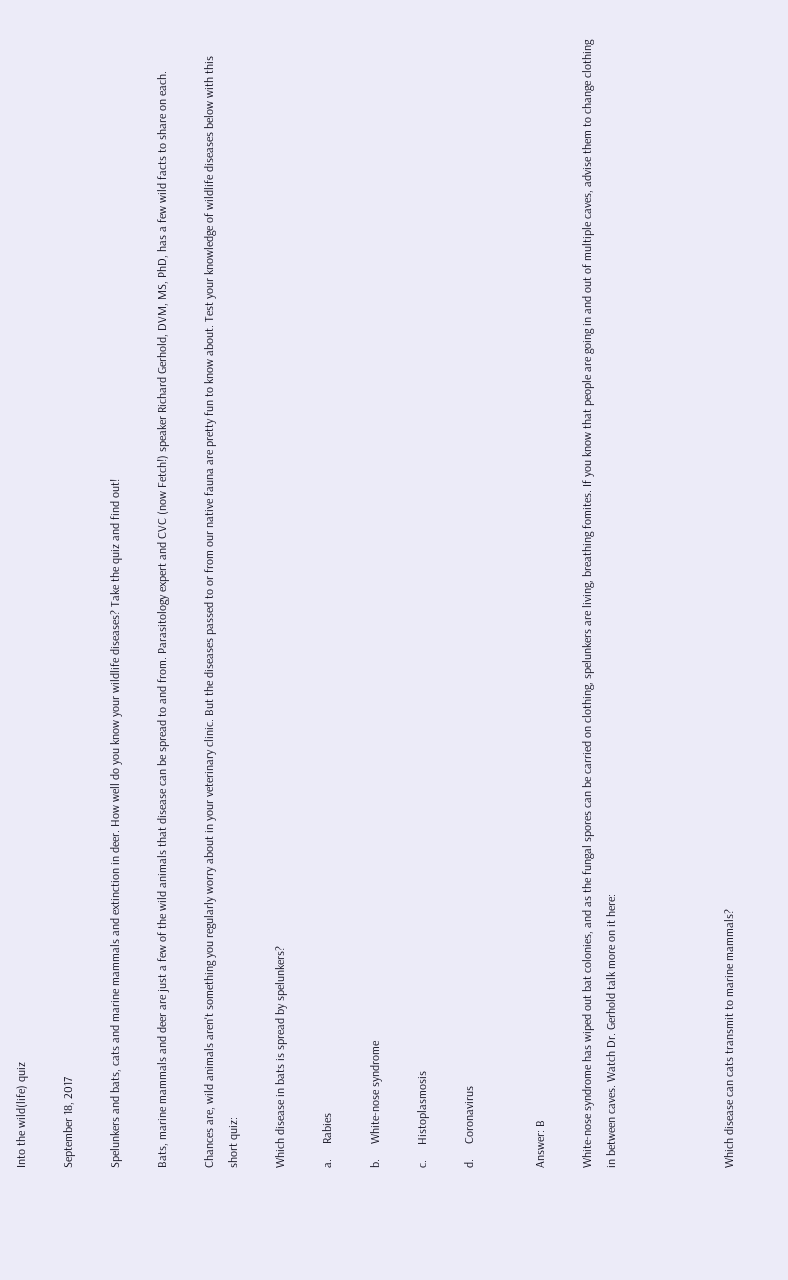Into the wild(life) quiz

September 18, 2017

Spelunkers and bats, cats and marine mammals and extinction in deer. How well do you know your wildlife diseases? Take the quiz and find out!

Bats, marine mammals and deer are just a few of the wild animals that disease can be spread to and from. Parasitology expert and CVC (now Fetch!) speaker Richard Gerhold, DVM, MS, PhD, has a few wild facts to share on each.

Chances are, wild animals aren't something you regularly worry about in your veterinary clinic. But the diseases passed to or from our native fauna are pretty fun to know about. Test your knowledge of wildlife diseases below with this short quiz:

Which disease in bats is spread by spelunkers?

a.     Rabies

b.     White-nose syndrome

c.     Histoplasmosis

d.     Coronavirus


Answer: B

White-nose syndrome has wiped out bat colonies, and as the fungal spores can be carried on clothing, spelunkers are living, breathing fomites. If you know that people are going in and out of multiple caves, advise them to change clothing in between caves. Watch Dr. Gerhold talk more on it here:




Which disease can cats transmit to marine mammals?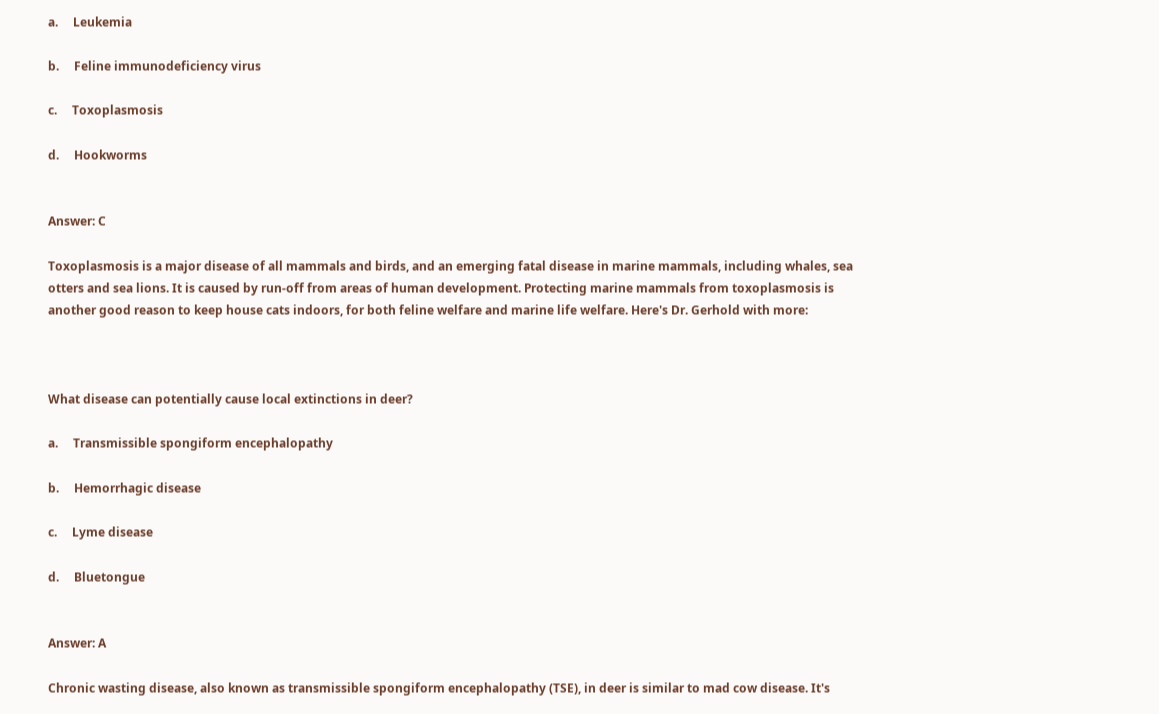a.     Leukemia

b.     Feline immunodeficiency virus

c.     Toxoplasmosis

d.     Hookworms


Answer: C

Toxoplasmosis is a major disease of all mammals and birds, and an emerging fatal disease in marine mammals, including whales, sea otters and sea lions. It is caused by run-off from areas of human development. Protecting marine mammals from toxoplasmosis is another good reason to keep house cats indoors, for both feline welfare and marine life welfare. Here's Dr. Gerhold with more:



What disease can potentially cause local extinctions in deer?

a.     Transmissible spongiform encephalopathy

b.     Hemorrhagic disease

c.     Lyme disease

d.     Bluetongue


Answer: A

Chronic wasting disease, also known as transmissible spongiform encephalopathy (TSE), in deer is similar to mad cow disease. It's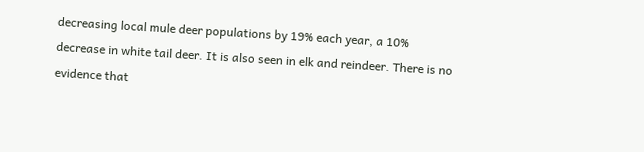decreasing local mule deer populations by 19% each year, a 10% decrease in white tail deer. It is also seen in elk and reindeer. There is no evidence that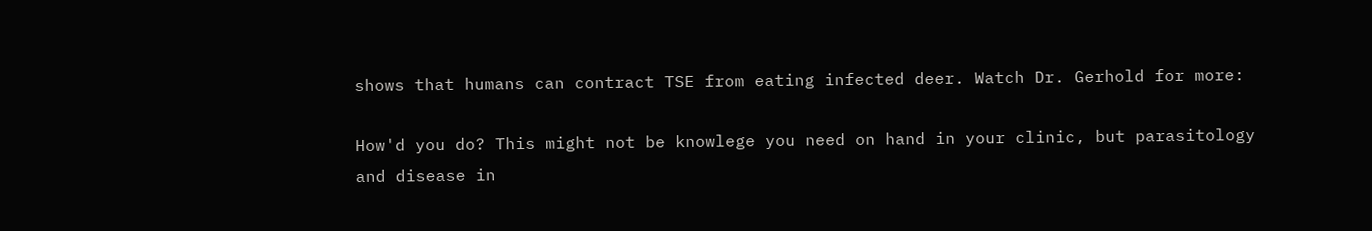shows that humans can contract TSE from eating infected deer. Watch Dr. Gerhold for more:

How'd you do? This might not be knowlege you need on hand in your clinic, but parasitology and disease in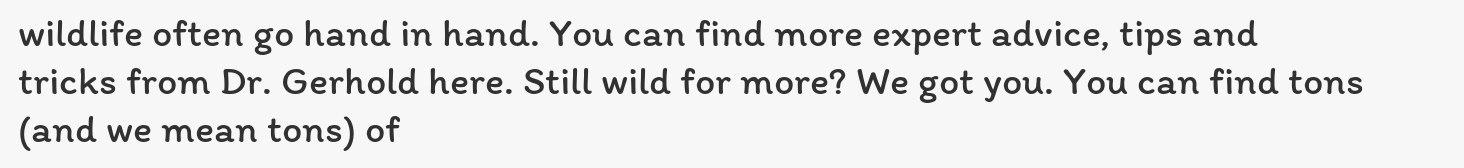wildlife often go hand in hand. You can find more expert advice, tips and tricks from Dr. Gerhold here. Still wild for more? We got you. You can find tons (and we mean tons) of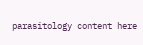parasitology content here